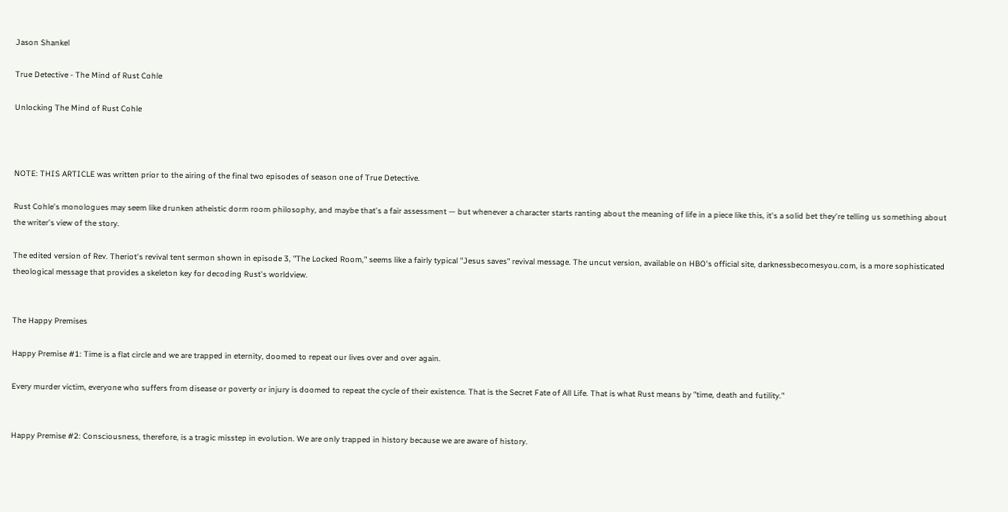Jason Shankel

True Detective - The Mind of Rust Cohle

Unlocking The Mind of Rust Cohle



NOTE: THIS ARTICLE was written prior to the airing of the final two episodes of season one of True Detective.

Rust Cohle's monologues may seem like drunken atheistic dorm room philosophy, and maybe that's a fair assessment — but whenever a character starts ranting about the meaning of life in a piece like this, it's a solid bet they're telling us something about the writer's view of the story.

The edited version of Rev. Theriot's revival tent sermon shown in episode 3, "The Locked Room," seems like a fairly typical "Jesus saves" revival message. The uncut version, available on HBO's official site, darknessbecomesyou.com, is a more sophisticated theological message that provides a skeleton key for decoding Rust's worldview.


The Happy Premises

Happy Premise #1: Time is a flat circle and we are trapped in eternity, doomed to repeat our lives over and over again.

Every murder victim, everyone who suffers from disease or poverty or injury is doomed to repeat the cycle of their existence. That is the Secret Fate of All Life. That is what Rust means by "time, death and futility."


Happy Premise #2: Consciousness, therefore, is a tragic misstep in evolution. We are only trapped in history because we are aware of history.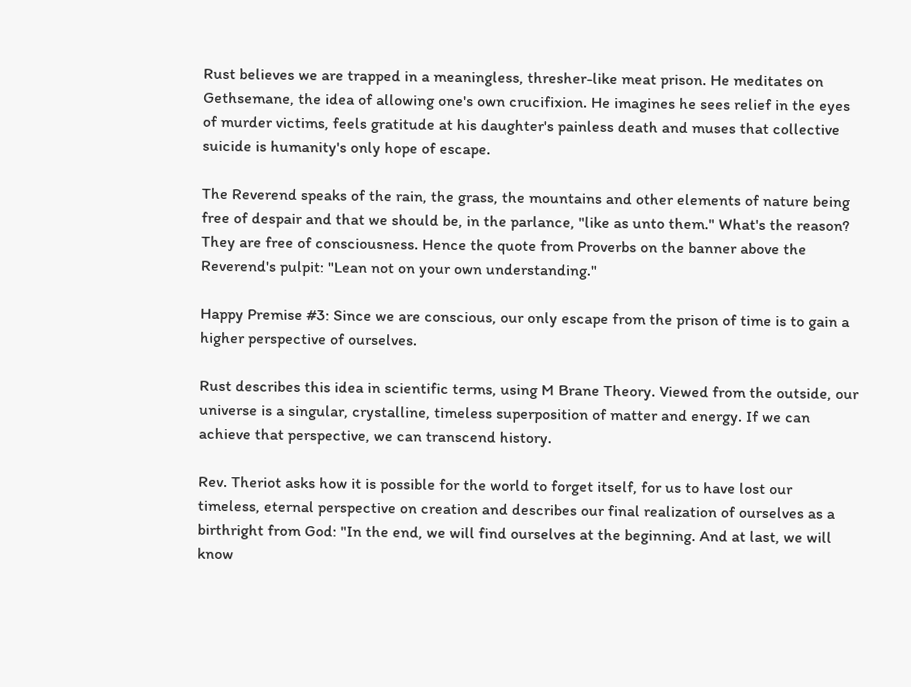Rust believes we are trapped in a meaningless, thresher-like meat prison. He meditates on Gethsemane, the idea of allowing one's own crucifixion. He imagines he sees relief in the eyes of murder victims, feels gratitude at his daughter's painless death and muses that collective suicide is humanity's only hope of escape.

The Reverend speaks of the rain, the grass, the mountains and other elements of nature being free of despair and that we should be, in the parlance, "like as unto them." What's the reason? They are free of consciousness. Hence the quote from Proverbs on the banner above the Reverend's pulpit: "Lean not on your own understanding."

Happy Premise #3: Since we are conscious, our only escape from the prison of time is to gain a higher perspective of ourselves.

Rust describes this idea in scientific terms, using M Brane Theory. Viewed from the outside, our universe is a singular, crystalline, timeless superposition of matter and energy. If we can achieve that perspective, we can transcend history.

Rev. Theriot asks how it is possible for the world to forget itself, for us to have lost our timeless, eternal perspective on creation and describes our final realization of ourselves as a birthright from God: "In the end, we will find ourselves at the beginning. And at last, we will know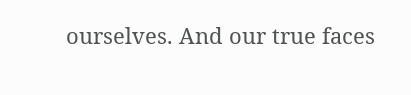ourselves. And our true faces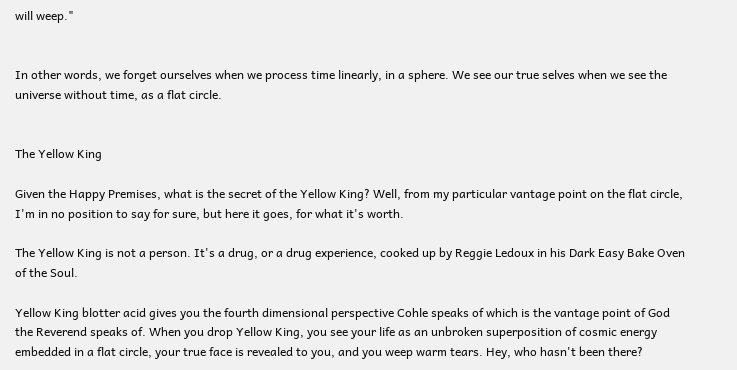will weep."


In other words, we forget ourselves when we process time linearly, in a sphere. We see our true selves when we see the universe without time, as a flat circle.


The Yellow King

Given the Happy Premises, what is the secret of the Yellow King? Well, from my particular vantage point on the flat circle, I'm in no position to say for sure, but here it goes, for what it's worth.

The Yellow King is not a person. It's a drug, or a drug experience, cooked up by Reggie Ledoux in his Dark Easy Bake Oven of the Soul.

Yellow King blotter acid gives you the fourth dimensional perspective Cohle speaks of which is the vantage point of God the Reverend speaks of. When you drop Yellow King, you see your life as an unbroken superposition of cosmic energy embedded in a flat circle, your true face is revealed to you, and you weep warm tears. Hey, who hasn't been there?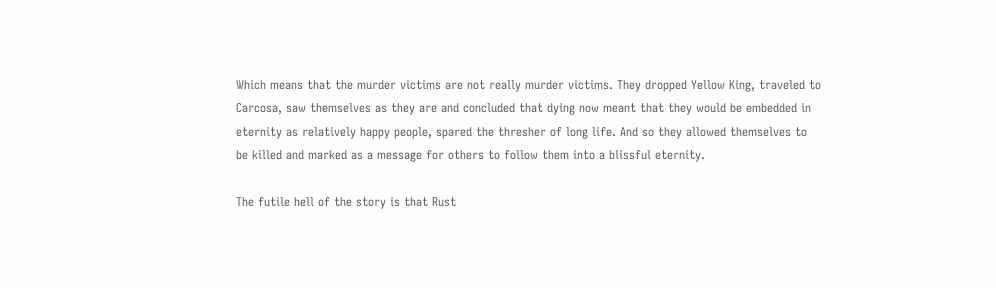Which means that the murder victims are not really murder victims. They dropped Yellow King, traveled to Carcosa, saw themselves as they are and concluded that dying now meant that they would be embedded in eternity as relatively happy people, spared the thresher of long life. And so they allowed themselves to be killed and marked as a message for others to follow them into a blissful eternity.

The futile hell of the story is that Rust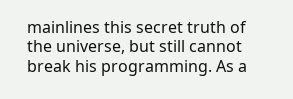mainlines this secret truth of the universe, but still cannot break his programming. As a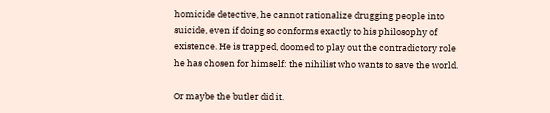homicide detective, he cannot rationalize drugging people into suicide, even if doing so conforms exactly to his philosophy of existence. He is trapped, doomed to play out the contradictory role he has chosen for himself: the nihilist who wants to save the world.

Or maybe the butler did it.